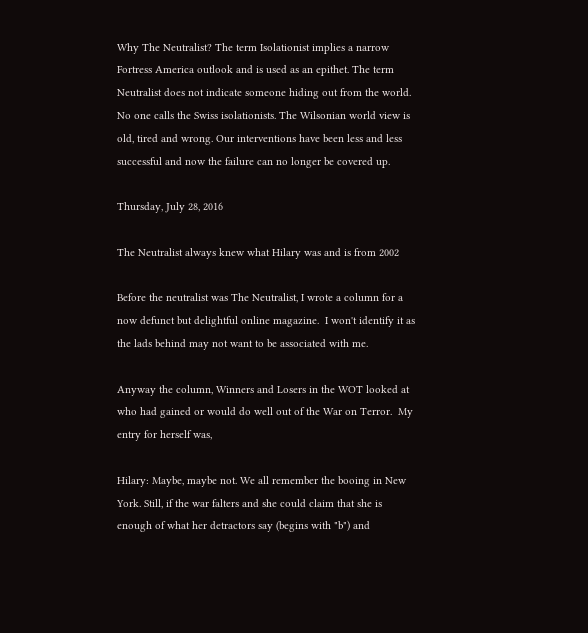Why The Neutralist? The term Isolationist implies a narrow Fortress America outlook and is used as an epithet. The term Neutralist does not indicate someone hiding out from the world. No one calls the Swiss isolationists. The Wilsonian world view is old, tired and wrong. Our interventions have been less and less successful and now the failure can no longer be covered up.

Thursday, July 28, 2016

The Neutralist always knew what Hilary was and is from 2002

Before the neutralist was The Neutralist, I wrote a column for a now defunct but delightful online magazine.  I won't identify it as the lads behind may not want to be associated with me.

Anyway the column, Winners and Losers in the WOT looked at who had gained or would do well out of the War on Terror.  My entry for herself was,

Hilary: Maybe, maybe not. We all remember the booing in New York. Still, if the war falters and she could claim that she is enough of what her detractors say (begins with "b") and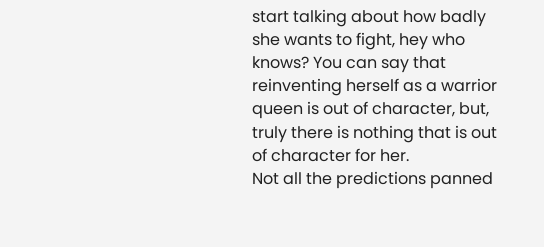start talking about how badly she wants to fight, hey who knows? You can say that reinventing herself as a warrior queen is out of character, but, truly there is nothing that is out of character for her.
Not all the predictions panned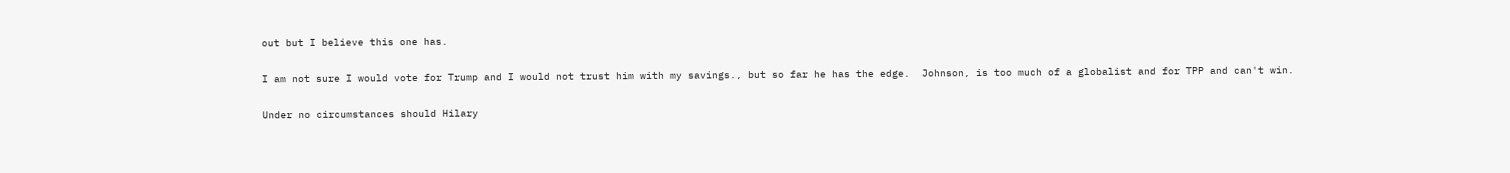out but I believe this one has.

I am not sure I would vote for Trump and I would not trust him with my savings., but so far he has the edge.  Johnson, is too much of a globalist and for TPP and can't win.

Under no circumstances should Hilary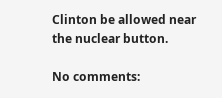Clinton be allowed near the nuclear button.

No comments: